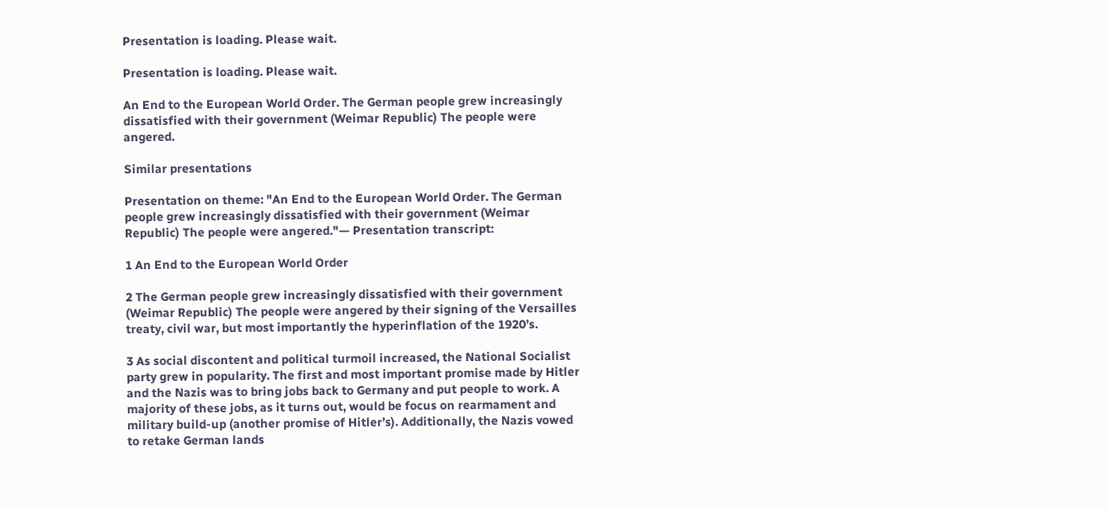Presentation is loading. Please wait.

Presentation is loading. Please wait.

An End to the European World Order. The German people grew increasingly dissatisfied with their government (Weimar Republic) The people were angered.

Similar presentations

Presentation on theme: "An End to the European World Order. The German people grew increasingly dissatisfied with their government (Weimar Republic) The people were angered."— Presentation transcript:

1 An End to the European World Order

2 The German people grew increasingly dissatisfied with their government (Weimar Republic) The people were angered by their signing of the Versailles treaty, civil war, but most importantly the hyperinflation of the 1920’s.

3 As social discontent and political turmoil increased, the National Socialist party grew in popularity. The first and most important promise made by Hitler and the Nazis was to bring jobs back to Germany and put people to work. A majority of these jobs, as it turns out, would be focus on rearmament and military build-up (another promise of Hitler’s). Additionally, the Nazis vowed to retake German lands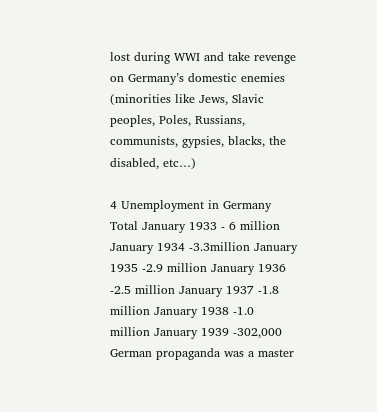lost during WWI and take revenge on Germany’s domestic enemies (minorities like Jews, Slavic peoples, Poles, Russians, communists, gypsies, blacks, the disabled, etc…)

4 Unemployment in Germany Total January 1933 - 6 million January 1934 -3.3million January 1935 -2.9 million January 1936 -2.5 million January 1937 -1.8 million January 1938 -1.0 million January 1939 -302,000 German propaganda was a master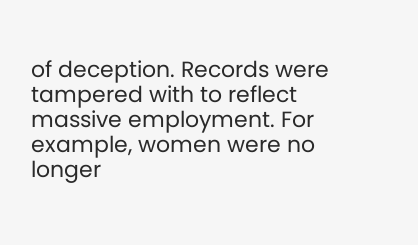of deception. Records were tampered with to reflect massive employment. For example, women were no longer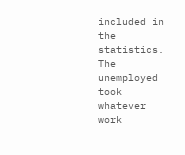included in the statistics. The unemployed took whatever work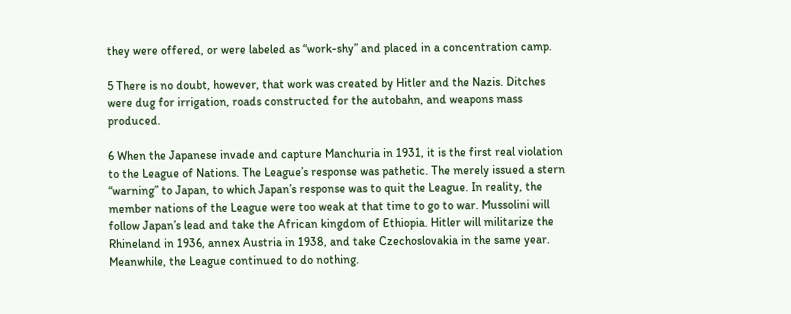they were offered, or were labeled as “work-shy” and placed in a concentration camp.

5 There is no doubt, however, that work was created by Hitler and the Nazis. Ditches were dug for irrigation, roads constructed for the autobahn, and weapons mass produced.

6 When the Japanese invade and capture Manchuria in 1931, it is the first real violation to the League of Nations. The League’s response was pathetic. The merely issued a stern “warning” to Japan, to which Japan’s response was to quit the League. In reality, the member nations of the League were too weak at that time to go to war. Mussolini will follow Japan’s lead and take the African kingdom of Ethiopia. Hitler will militarize the Rhineland in 1936, annex Austria in 1938, and take Czechoslovakia in the same year. Meanwhile, the League continued to do nothing.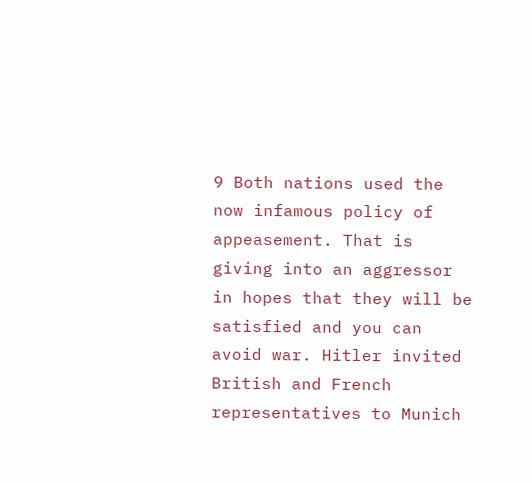9 Both nations used the now infamous policy of appeasement. That is giving into an aggressor in hopes that they will be satisfied and you can avoid war. Hitler invited British and French representatives to Munich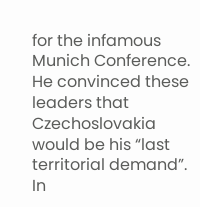for the infamous Munich Conference. He convinced these leaders that Czechoslovakia would be his “last territorial demand”. In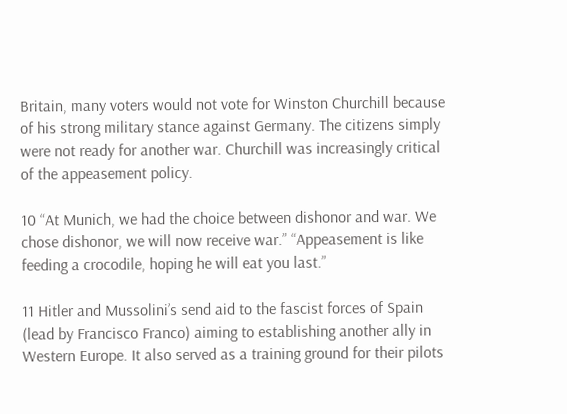Britain, many voters would not vote for Winston Churchill because of his strong military stance against Germany. The citizens simply were not ready for another war. Churchill was increasingly critical of the appeasement policy.

10 “At Munich, we had the choice between dishonor and war. We chose dishonor, we will now receive war.” “Appeasement is like feeding a crocodile, hoping he will eat you last.”

11 Hitler and Mussolini’s send aid to the fascist forces of Spain (lead by Francisco Franco) aiming to establishing another ally in Western Europe. It also served as a training ground for their pilots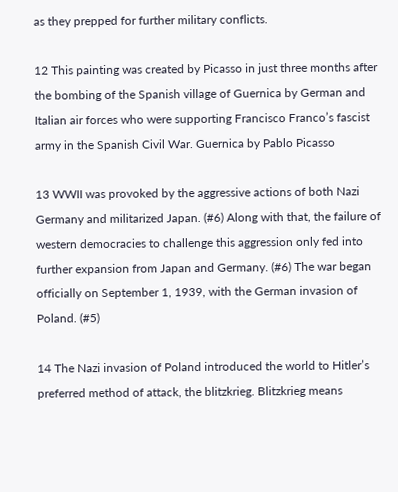as they prepped for further military conflicts.

12 This painting was created by Picasso in just three months after the bombing of the Spanish village of Guernica by German and Italian air forces who were supporting Francisco Franco’s fascist army in the Spanish Civil War. Guernica by Pablo Picasso

13 WWII was provoked by the aggressive actions of both Nazi Germany and militarized Japan. (#6) Along with that, the failure of western democracies to challenge this aggression only fed into further expansion from Japan and Germany. (#6) The war began officially on September 1, 1939, with the German invasion of Poland. (#5)

14 The Nazi invasion of Poland introduced the world to Hitler’s preferred method of attack, the blitzkrieg. Blitzkrieg means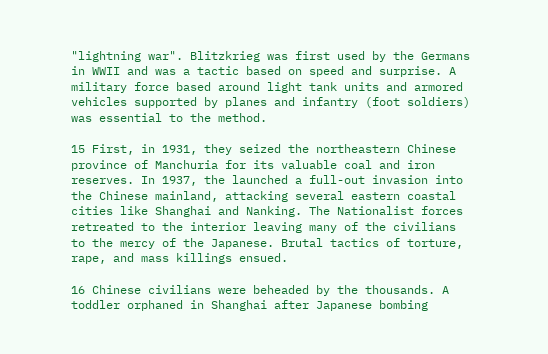"lightning war". Blitzkrieg was first used by the Germans in WWII and was a tactic based on speed and surprise. A military force based around light tank units and armored vehicles supported by planes and infantry (foot soldiers) was essential to the method.

15 First, in 1931, they seized the northeastern Chinese province of Manchuria for its valuable coal and iron reserves. In 1937, the launched a full-out invasion into the Chinese mainland, attacking several eastern coastal cities like Shanghai and Nanking. The Nationalist forces retreated to the interior leaving many of the civilians to the mercy of the Japanese. Brutal tactics of torture, rape, and mass killings ensued.

16 Chinese civilians were beheaded by the thousands. A toddler orphaned in Shanghai after Japanese bombing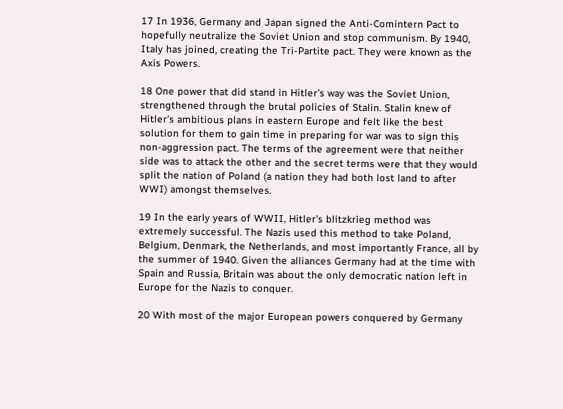17 In 1936, Germany and Japan signed the Anti-Comintern Pact to hopefully neutralize the Soviet Union and stop communism. By 1940, Italy has joined, creating the Tri-Partite pact. They were known as the Axis Powers.

18 One power that did stand in Hitler’s way was the Soviet Union, strengthened through the brutal policies of Stalin. Stalin knew of Hitler’s ambitious plans in eastern Europe and felt like the best solution for them to gain time in preparing for war was to sign this non-aggression pact. The terms of the agreement were that neither side was to attack the other and the secret terms were that they would split the nation of Poland (a nation they had both lost land to after WWI) amongst themselves.

19 In the early years of WWII, Hitler’s blitzkrieg method was extremely successful. The Nazis used this method to take Poland, Belgium, Denmark, the Netherlands, and most importantly France, all by the summer of 1940. Given the alliances Germany had at the time with Spain and Russia, Britain was about the only democratic nation left in Europe for the Nazis to conquer.

20 With most of the major European powers conquered by Germany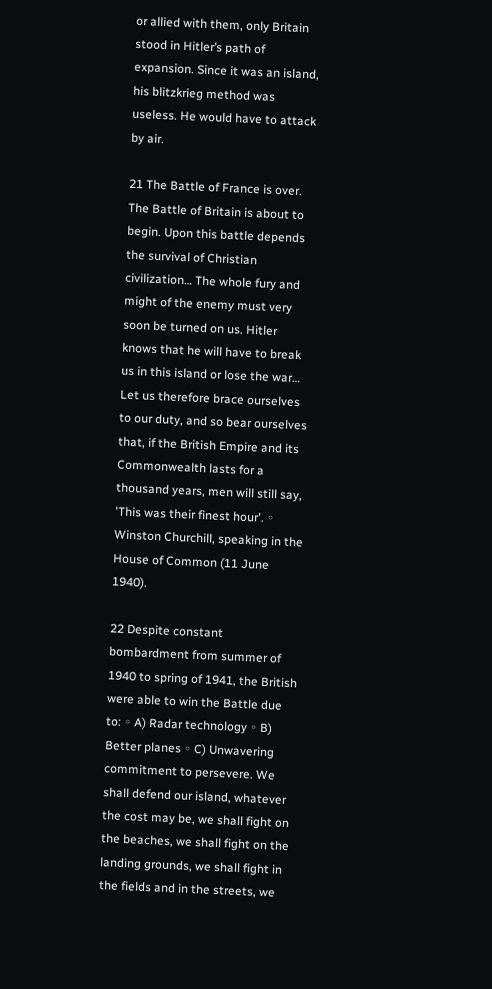or allied with them, only Britain stood in Hitler’s path of expansion. Since it was an island, his blitzkrieg method was useless. He would have to attack by air.

21 The Battle of France is over. The Battle of Britain is about to begin. Upon this battle depends the survival of Christian civilization… The whole fury and might of the enemy must very soon be turned on us. Hitler knows that he will have to break us in this island or lose the war… Let us therefore brace ourselves to our duty, and so bear ourselves that, if the British Empire and its Commonwealth lasts for a thousand years, men will still say, 'This was their finest hour'. ◦ Winston Churchill, speaking in the House of Common (11 June 1940).

22 Despite constant bombardment from summer of 1940 to spring of 1941, the British were able to win the Battle due to: ◦ A) Radar technology ◦ B) Better planes ◦ C) Unwavering commitment to persevere. We shall defend our island, whatever the cost may be, we shall fight on the beaches, we shall fight on the landing grounds, we shall fight in the fields and in the streets, we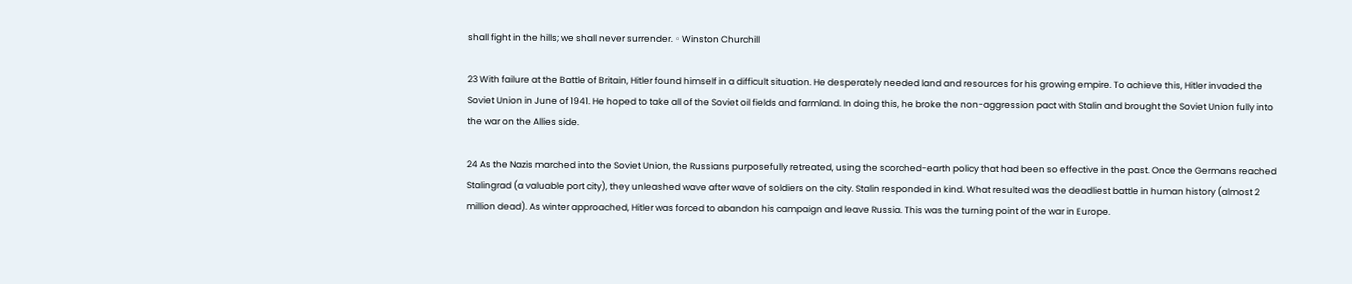shall fight in the hills; we shall never surrender. ◦ Winston Churchill

23 With failure at the Battle of Britain, Hitler found himself in a difficult situation. He desperately needed land and resources for his growing empire. To achieve this, Hitler invaded the Soviet Union in June of 1941. He hoped to take all of the Soviet oil fields and farmland. In doing this, he broke the non-aggression pact with Stalin and brought the Soviet Union fully into the war on the Allies side.

24 As the Nazis marched into the Soviet Union, the Russians purposefully retreated, using the scorched-earth policy that had been so effective in the past. Once the Germans reached Stalingrad (a valuable port city), they unleashed wave after wave of soldiers on the city. Stalin responded in kind. What resulted was the deadliest battle in human history (almost 2 million dead). As winter approached, Hitler was forced to abandon his campaign and leave Russia. This was the turning point of the war in Europe.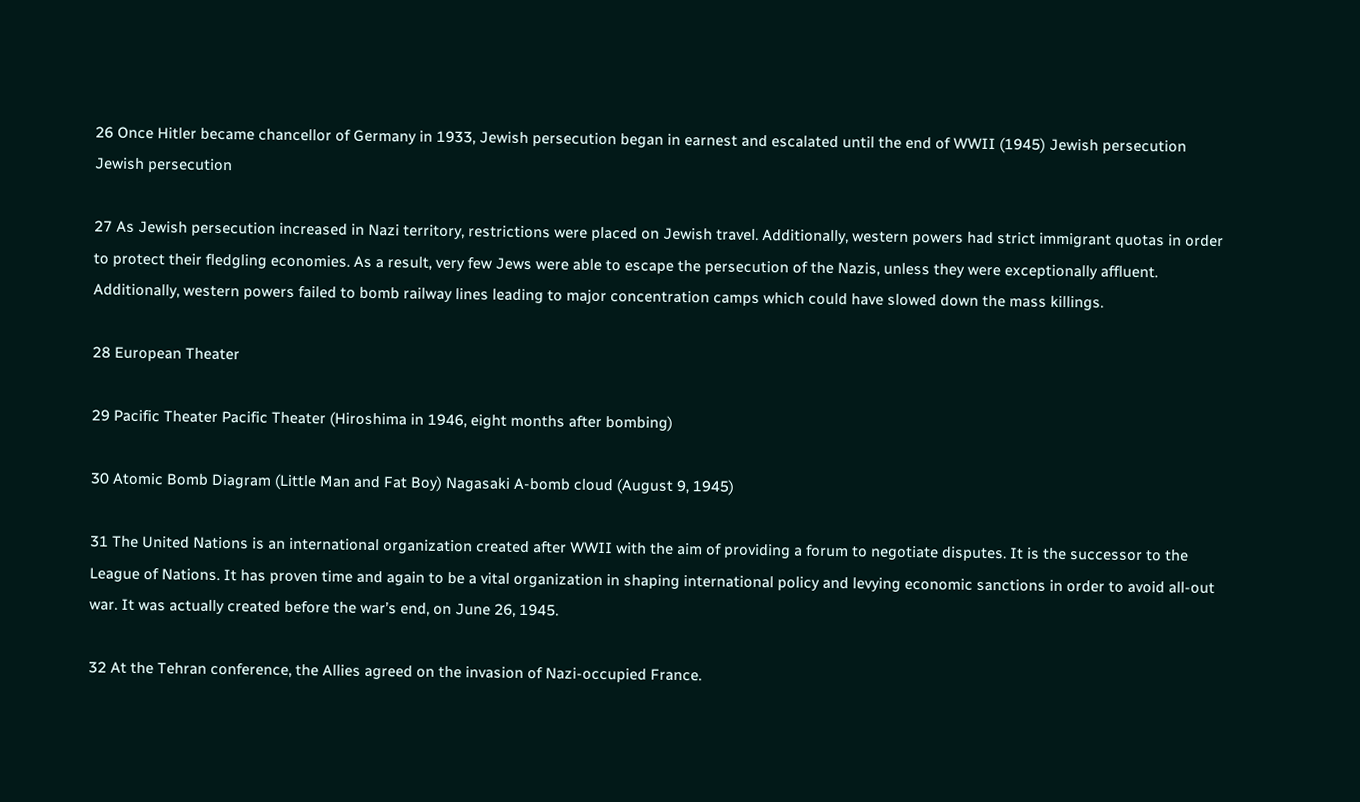26 Once Hitler became chancellor of Germany in 1933, Jewish persecution began in earnest and escalated until the end of WWII (1945) Jewish persecution Jewish persecution

27 As Jewish persecution increased in Nazi territory, restrictions were placed on Jewish travel. Additionally, western powers had strict immigrant quotas in order to protect their fledgling economies. As a result, very few Jews were able to escape the persecution of the Nazis, unless they were exceptionally affluent. Additionally, western powers failed to bomb railway lines leading to major concentration camps which could have slowed down the mass killings.

28 European Theater

29 Pacific Theater Pacific Theater (Hiroshima in 1946, eight months after bombing)

30 Atomic Bomb Diagram (Little Man and Fat Boy) Nagasaki A-bomb cloud (August 9, 1945)

31 The United Nations is an international organization created after WWII with the aim of providing a forum to negotiate disputes. It is the successor to the League of Nations. It has proven time and again to be a vital organization in shaping international policy and levying economic sanctions in order to avoid all-out war. It was actually created before the war’s end, on June 26, 1945.

32 At the Tehran conference, the Allies agreed on the invasion of Nazi-occupied France.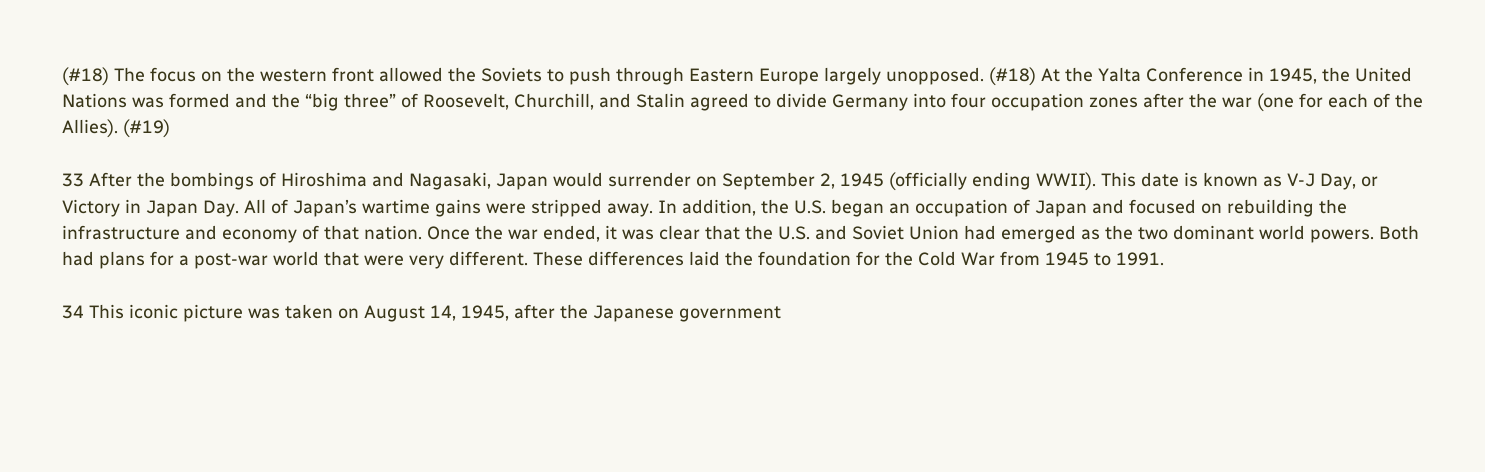(#18) The focus on the western front allowed the Soviets to push through Eastern Europe largely unopposed. (#18) At the Yalta Conference in 1945, the United Nations was formed and the “big three” of Roosevelt, Churchill, and Stalin agreed to divide Germany into four occupation zones after the war (one for each of the Allies). (#19)

33 After the bombings of Hiroshima and Nagasaki, Japan would surrender on September 2, 1945 (officially ending WWII). This date is known as V-J Day, or Victory in Japan Day. All of Japan’s wartime gains were stripped away. In addition, the U.S. began an occupation of Japan and focused on rebuilding the infrastructure and economy of that nation. Once the war ended, it was clear that the U.S. and Soviet Union had emerged as the two dominant world powers. Both had plans for a post-war world that were very different. These differences laid the foundation for the Cold War from 1945 to 1991.

34 This iconic picture was taken on August 14, 1945, after the Japanese government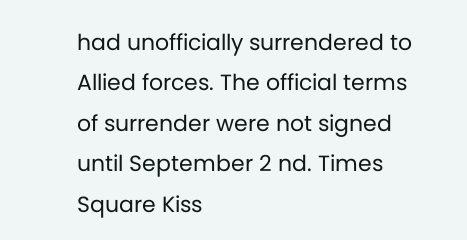had unofficially surrendered to Allied forces. The official terms of surrender were not signed until September 2 nd. Times Square Kiss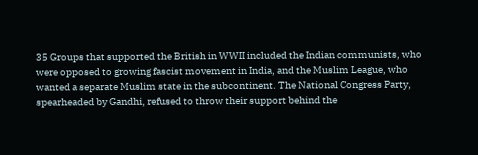35 Groups that supported the British in WWII included the Indian communists, who were opposed to growing fascist movement in India, and the Muslim League, who wanted a separate Muslim state in the subcontinent. The National Congress Party, spearheaded by Gandhi, refused to throw their support behind the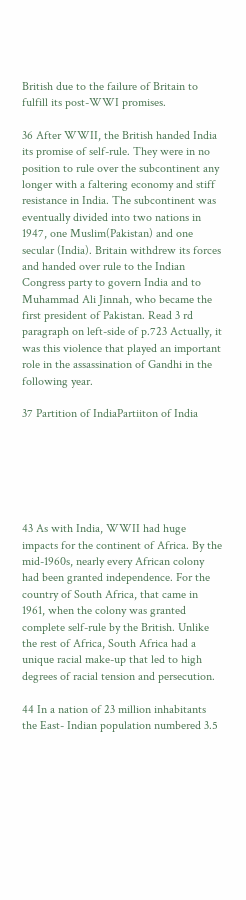British due to the failure of Britain to fulfill its post-WWI promises.

36 After WWII, the British handed India its promise of self-rule. They were in no position to rule over the subcontinent any longer with a faltering economy and stiff resistance in India. The subcontinent was eventually divided into two nations in 1947, one Muslim(Pakistan) and one secular (India). Britain withdrew its forces and handed over rule to the Indian Congress party to govern India and to Muhammad Ali Jinnah, who became the first president of Pakistan. Read 3 rd paragraph on left-side of p.723 Actually, it was this violence that played an important role in the assassination of Gandhi in the following year.

37 Partition of IndiaPartiiton of India






43 As with India, WWII had huge impacts for the continent of Africa. By the mid-1960s, nearly every African colony had been granted independence. For the country of South Africa, that came in 1961, when the colony was granted complete self-rule by the British. Unlike the rest of Africa, South Africa had a unique racial make-up that led to high degrees of racial tension and persecution.

44 In a nation of 23 million inhabitants the East- Indian population numbered 3.5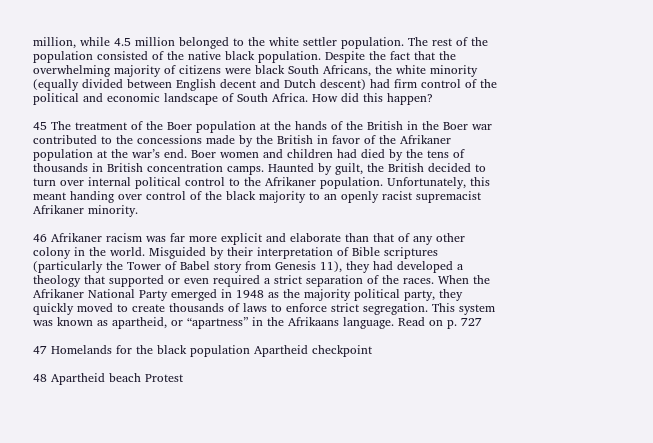million, while 4.5 million belonged to the white settler population. The rest of the population consisted of the native black population. Despite the fact that the overwhelming majority of citizens were black South Africans, the white minority (equally divided between English decent and Dutch descent) had firm control of the political and economic landscape of South Africa. How did this happen?

45 The treatment of the Boer population at the hands of the British in the Boer war contributed to the concessions made by the British in favor of the Afrikaner population at the war’s end. Boer women and children had died by the tens of thousands in British concentration camps. Haunted by guilt, the British decided to turn over internal political control to the Afrikaner population. Unfortunately, this meant handing over control of the black majority to an openly racist supremacist Afrikaner minority.

46 Afrikaner racism was far more explicit and elaborate than that of any other colony in the world. Misguided by their interpretation of Bible scriptures (particularly the Tower of Babel story from Genesis 11), they had developed a theology that supported or even required a strict separation of the races. When the Afrikaner National Party emerged in 1948 as the majority political party, they quickly moved to create thousands of laws to enforce strict segregation. This system was known as apartheid, or “apartness” in the Afrikaans language. Read on p. 727

47 Homelands for the black population Apartheid checkpoint

48 Apartheid beach Protest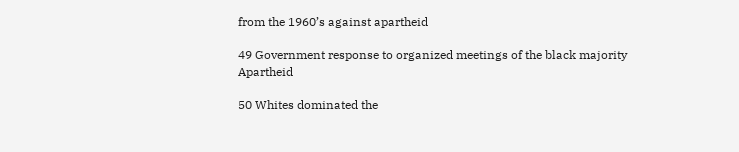from the 1960’s against apartheid

49 Government response to organized meetings of the black majority Apartheid

50 Whites dominated the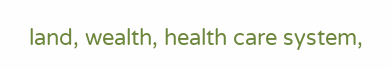land, wealth, health care system,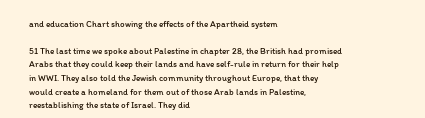and education Chart showing the effects of the Apartheid system

51 The last time we spoke about Palestine in chapter 28, the British had promised Arabs that they could keep their lands and have self-rule in return for their help in WWI. They also told the Jewish community throughout Europe, that they would create a homeland for them out of those Arab lands in Palestine, reestablishing the state of Israel. They did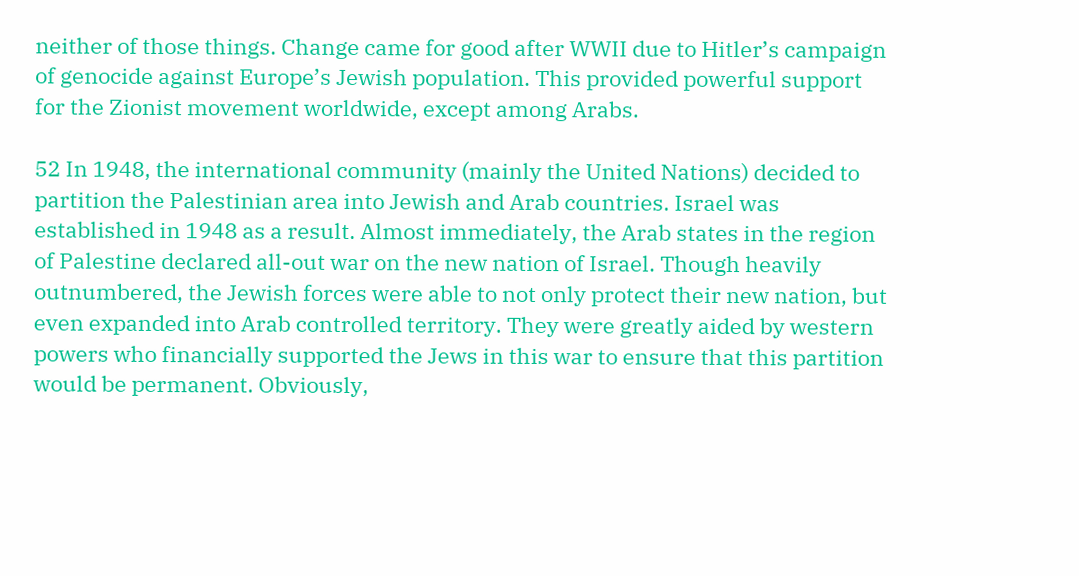neither of those things. Change came for good after WWII due to Hitler’s campaign of genocide against Europe’s Jewish population. This provided powerful support for the Zionist movement worldwide, except among Arabs.

52 In 1948, the international community (mainly the United Nations) decided to partition the Palestinian area into Jewish and Arab countries. Israel was established in 1948 as a result. Almost immediately, the Arab states in the region of Palestine declared all-out war on the new nation of Israel. Though heavily outnumbered, the Jewish forces were able to not only protect their new nation, but even expanded into Arab controlled territory. They were greatly aided by western powers who financially supported the Jews in this war to ensure that this partition would be permanent. Obviously,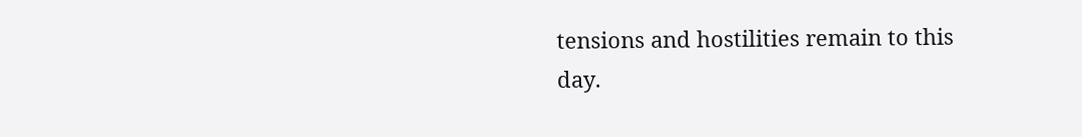tensions and hostilities remain to this day.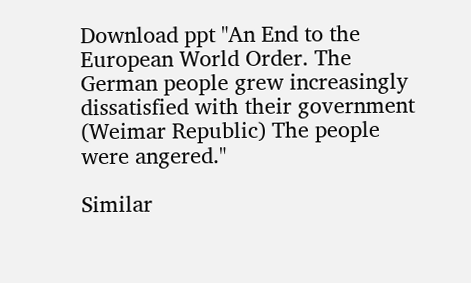Download ppt "An End to the European World Order. The German people grew increasingly dissatisfied with their government (Weimar Republic) The people were angered."

Similar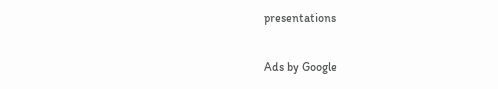presentations

Ads by Google